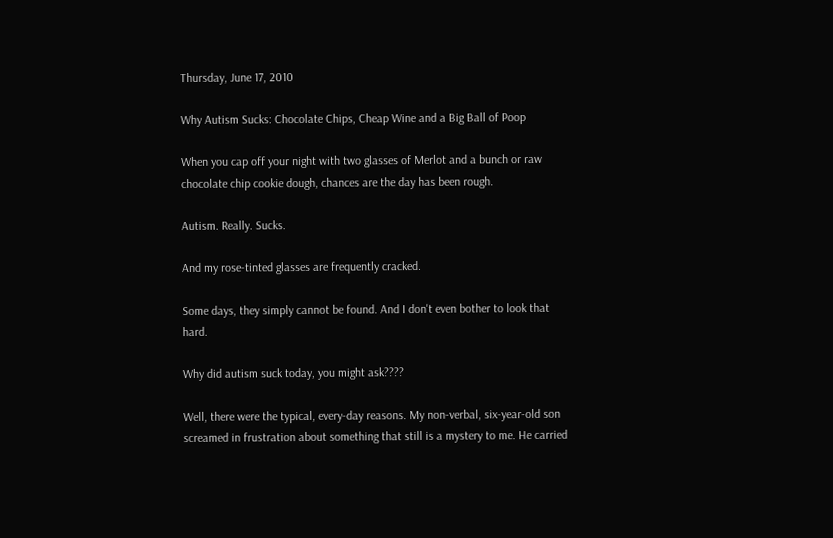Thursday, June 17, 2010

Why Autism Sucks: Chocolate Chips, Cheap Wine and a Big Ball of Poop

When you cap off your night with two glasses of Merlot and a bunch or raw chocolate chip cookie dough, chances are the day has been rough.

Autism. Really. Sucks.

And my rose-tinted glasses are frequently cracked.

Some days, they simply cannot be found. And I don't even bother to look that hard.

Why did autism suck today, you might ask????

Well, there were the typical, every-day reasons. My non-verbal, six-year-old son screamed in frustration about something that still is a mystery to me. He carried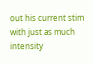out his current stim with just as much intensity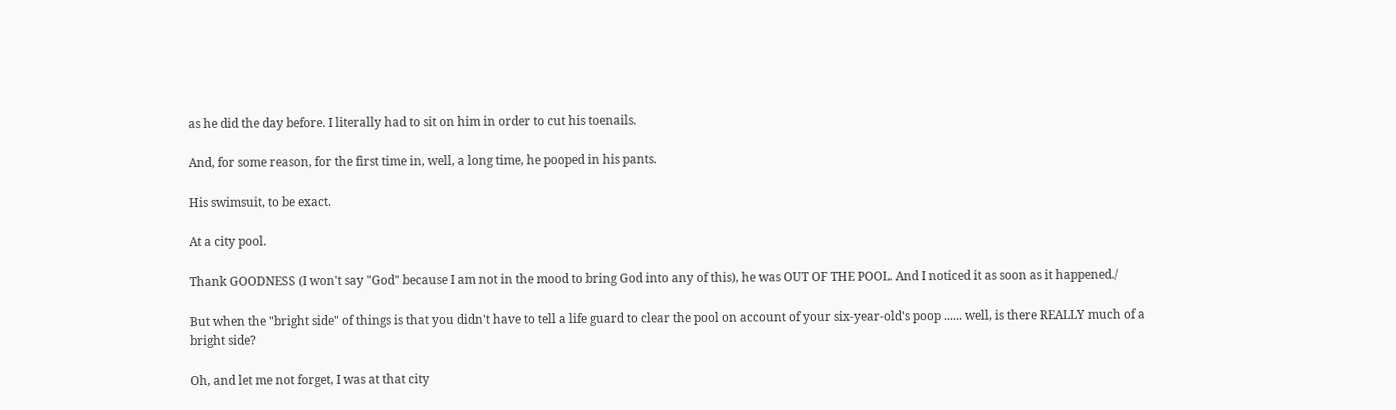as he did the day before. I literally had to sit on him in order to cut his toenails.

And, for some reason, for the first time in, well, a long time, he pooped in his pants.

His swimsuit, to be exact.

At a city pool.

Thank GOODNESS (I won't say "God" because I am not in the mood to bring God into any of this), he was OUT OF THE POOL. And I noticed it as soon as it happened./

But when the "bright side" of things is that you didn't have to tell a life guard to clear the pool on account of your six-year-old's poop ...... well, is there REALLY much of a bright side?

Oh, and let me not forget, I was at that city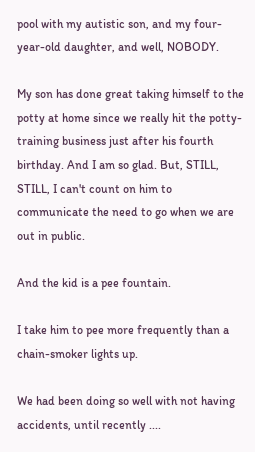pool with my autistic son, and my four-year-old daughter, and well, NOBODY.

My son has done great taking himself to the potty at home since we really hit the potty-training business just after his fourth birthday. And I am so glad. But, STILL, STILL, I can't count on him to communicate the need to go when we are out in public.

And the kid is a pee fountain.

I take him to pee more frequently than a chain-smoker lights up.

We had been doing so well with not having accidents, until recently ....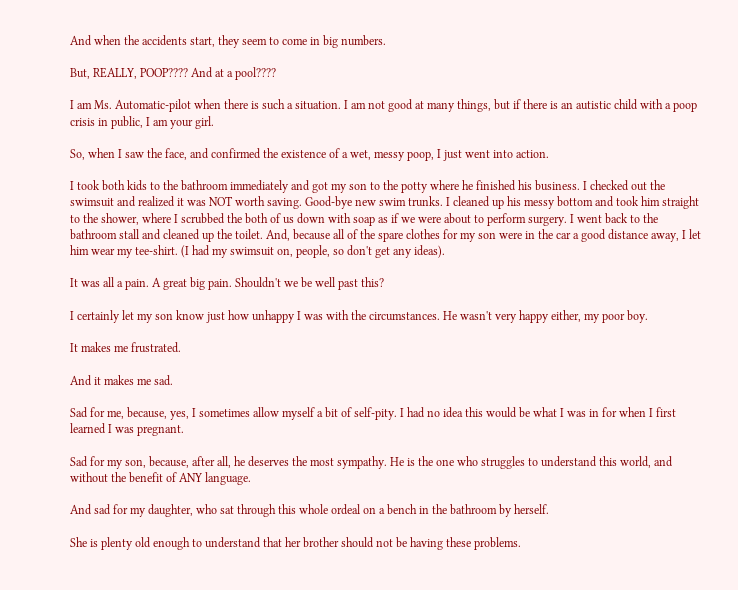And when the accidents start, they seem to come in big numbers.

But, REALLY, POOP???? And at a pool????

I am Ms. Automatic-pilot when there is such a situation. I am not good at many things, but if there is an autistic child with a poop crisis in public, I am your girl.

So, when I saw the face, and confirmed the existence of a wet, messy poop, I just went into action.

I took both kids to the bathroom immediately and got my son to the potty where he finished his business. I checked out the swimsuit and realized it was NOT worth saving. Good-bye new swim trunks. I cleaned up his messy bottom and took him straight to the shower, where I scrubbed the both of us down with soap as if we were about to perform surgery. I went back to the bathroom stall and cleaned up the toilet. And, because all of the spare clothes for my son were in the car a good distance away, I let him wear my tee-shirt. (I had my swimsuit on, people, so don't get any ideas).

It was all a pain. A great big pain. Shouldn't we be well past this?

I certainly let my son know just how unhappy I was with the circumstances. He wasn't very happy either, my poor boy.

It makes me frustrated.

And it makes me sad.

Sad for me, because, yes, I sometimes allow myself a bit of self-pity. I had no idea this would be what I was in for when I first learned I was pregnant.

Sad for my son, because, after all, he deserves the most sympathy. He is the one who struggles to understand this world, and without the benefit of ANY language.

And sad for my daughter, who sat through this whole ordeal on a bench in the bathroom by herself.

She is plenty old enough to understand that her brother should not be having these problems.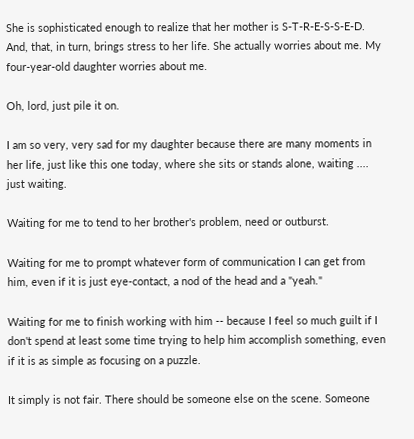She is sophisticated enough to realize that her mother is S-T-R-E-S-S-E-D. And, that, in turn, brings stress to her life. She actually worries about me. My four-year-old daughter worries about me.

Oh, lord, just pile it on.

I am so very, very sad for my daughter because there are many moments in her life, just like this one today, where she sits or stands alone, waiting .... just waiting.

Waiting for me to tend to her brother's problem, need or outburst.

Waiting for me to prompt whatever form of communication I can get from him, even if it is just eye-contact, a nod of the head and a "yeah."

Waiting for me to finish working with him -- because I feel so much guilt if I don't spend at least some time trying to help him accomplish something, even if it is as simple as focusing on a puzzle.

It simply is not fair. There should be someone else on the scene. Someone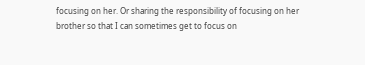focusing on her. Or sharing the responsibility of focusing on her brother so that I can sometimes get to focus on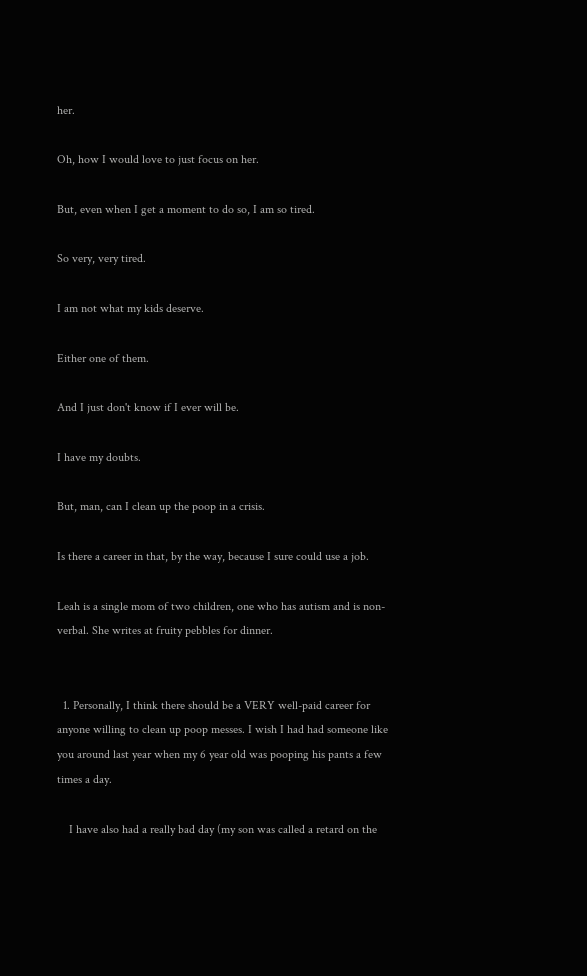her.

Oh, how I would love to just focus on her.

But, even when I get a moment to do so, I am so tired.

So very, very tired.

I am not what my kids deserve.

Either one of them.

And I just don't know if I ever will be.

I have my doubts.

But, man, can I clean up the poop in a crisis.

Is there a career in that, by the way, because I sure could use a job.

Leah is a single mom of two children, one who has autism and is non-verbal. She writes at fruity pebbles for dinner.


  1. Personally, I think there should be a VERY well-paid career for anyone willing to clean up poop messes. I wish I had had someone like you around last year when my 6 year old was pooping his pants a few times a day.

    I have also had a really bad day (my son was called a retard on the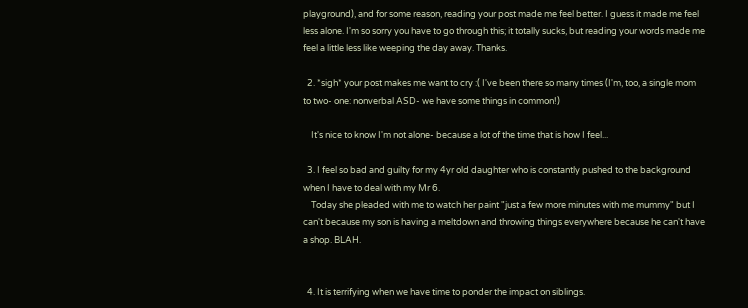playground), and for some reason, reading your post made me feel better. I guess it made me feel less alone. I'm so sorry you have to go through this; it totally sucks, but reading your words made me feel a little less like weeping the day away. Thanks.

  2. *sigh* your post makes me want to cry :( I've been there so many times (I'm, too, a single mom to two- one: nonverbal ASD- we have some things in common!)

    It's nice to know I'm not alone- because a lot of the time that is how I feel...

  3. I feel so bad and guilty for my 4yr old daughter who is constantly pushed to the background when I have to deal with my Mr 6.
    Today she pleaded with me to watch her paint "just a few more minutes with me mummy" but I can't because my son is having a meltdown and throwing things everywhere because he can't have a shop. BLAH.


  4. It is terrifying when we have time to ponder the impact on siblings.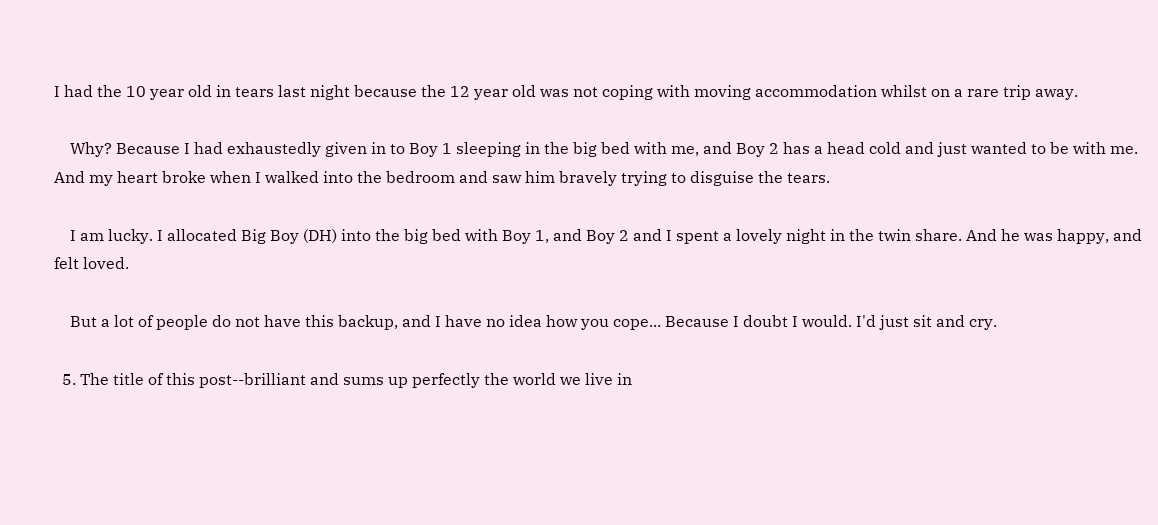I had the 10 year old in tears last night because the 12 year old was not coping with moving accommodation whilst on a rare trip away.

    Why? Because I had exhaustedly given in to Boy 1 sleeping in the big bed with me, and Boy 2 has a head cold and just wanted to be with me. And my heart broke when I walked into the bedroom and saw him bravely trying to disguise the tears.

    I am lucky. I allocated Big Boy (DH) into the big bed with Boy 1, and Boy 2 and I spent a lovely night in the twin share. And he was happy, and felt loved.

    But a lot of people do not have this backup, and I have no idea how you cope... Because I doubt I would. I'd just sit and cry.

  5. The title of this post--brilliant and sums up perfectly the world we live in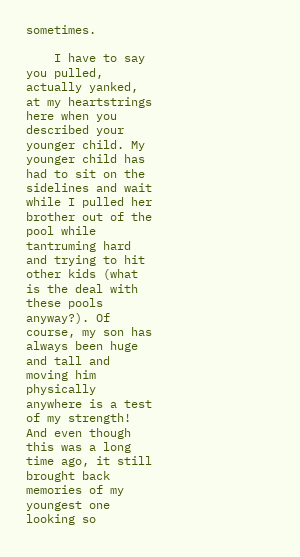sometimes.

    I have to say you pulled, actually yanked, at my heartstrings here when you described your younger child. My younger child has had to sit on the sidelines and wait while I pulled her brother out of the pool while tantruming hard and trying to hit other kids (what is the deal with these pools anyway?). Of course, my son has always been huge and tall and moving him physically anywhere is a test of my strength! And even though this was a long time ago, it still brought back memories of my youngest one looking so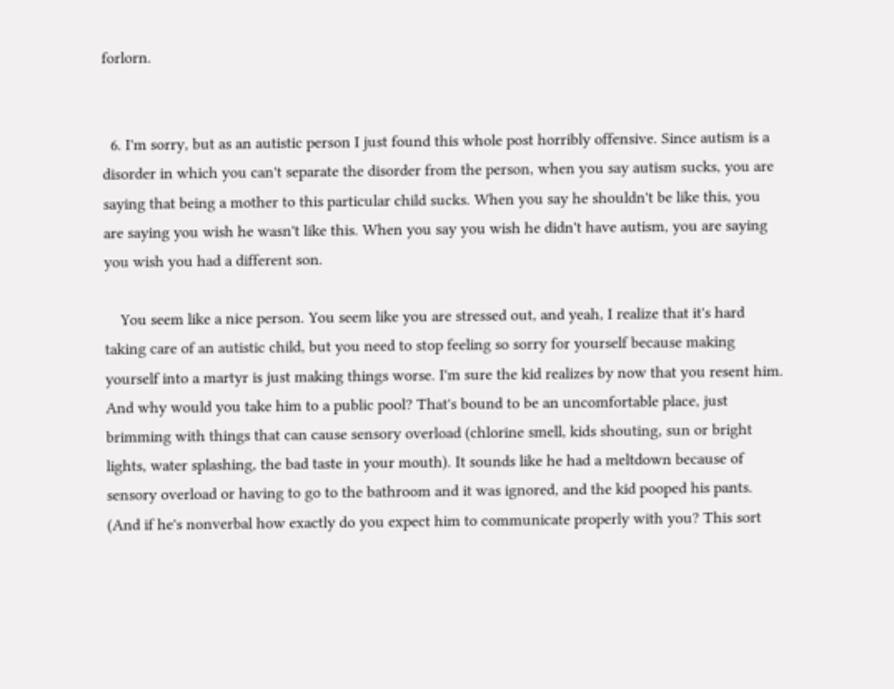forlorn.


  6. I'm sorry, but as an autistic person I just found this whole post horribly offensive. Since autism is a disorder in which you can't separate the disorder from the person, when you say autism sucks, you are saying that being a mother to this particular child sucks. When you say he shouldn't be like this, you are saying you wish he wasn't like this. When you say you wish he didn't have autism, you are saying you wish you had a different son.

    You seem like a nice person. You seem like you are stressed out, and yeah, I realize that it's hard taking care of an autistic child, but you need to stop feeling so sorry for yourself because making yourself into a martyr is just making things worse. I'm sure the kid realizes by now that you resent him. And why would you take him to a public pool? That's bound to be an uncomfortable place, just brimming with things that can cause sensory overload (chlorine smell, kids shouting, sun or bright lights, water splashing, the bad taste in your mouth). It sounds like he had a meltdown because of sensory overload or having to go to the bathroom and it was ignored, and the kid pooped his pants. (And if he's nonverbal how exactly do you expect him to communicate properly with you? This sort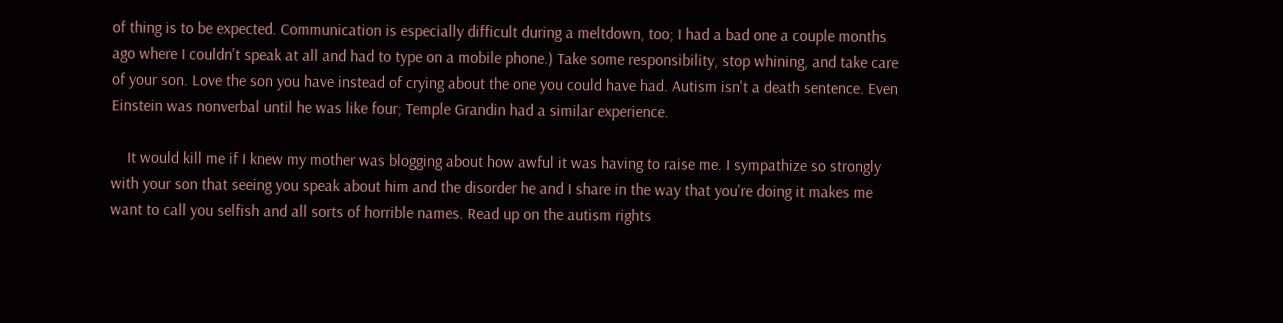of thing is to be expected. Communication is especially difficult during a meltdown, too; I had a bad one a couple months ago where I couldn't speak at all and had to type on a mobile phone.) Take some responsibility, stop whining, and take care of your son. Love the son you have instead of crying about the one you could have had. Autism isn't a death sentence. Even Einstein was nonverbal until he was like four; Temple Grandin had a similar experience.

    It would kill me if I knew my mother was blogging about how awful it was having to raise me. I sympathize so strongly with your son that seeing you speak about him and the disorder he and I share in the way that you're doing it makes me want to call you selfish and all sorts of horrible names. Read up on the autism rights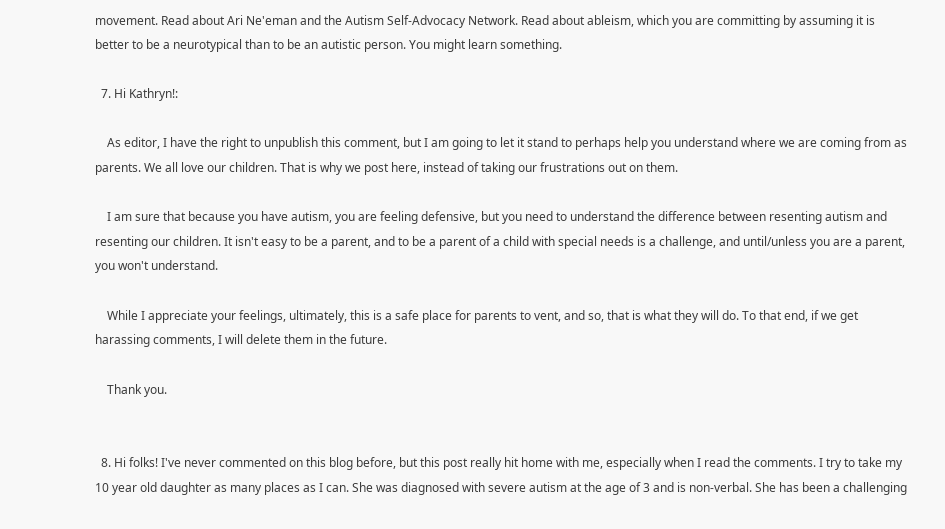movement. Read about Ari Ne'eman and the Autism Self-Advocacy Network. Read about ableism, which you are committing by assuming it is better to be a neurotypical than to be an autistic person. You might learn something.

  7. Hi Kathryn!:

    As editor, I have the right to unpublish this comment, but I am going to let it stand to perhaps help you understand where we are coming from as parents. We all love our children. That is why we post here, instead of taking our frustrations out on them.

    I am sure that because you have autism, you are feeling defensive, but you need to understand the difference between resenting autism and resenting our children. It isn't easy to be a parent, and to be a parent of a child with special needs is a challenge, and until/unless you are a parent, you won't understand.

    While I appreciate your feelings, ultimately, this is a safe place for parents to vent, and so, that is what they will do. To that end, if we get harassing comments, I will delete them in the future.

    Thank you.


  8. Hi folks! I've never commented on this blog before, but this post really hit home with me, especially when I read the comments. I try to take my 10 year old daughter as many places as I can. She was diagnosed with severe autism at the age of 3 and is non-verbal. She has been a challenging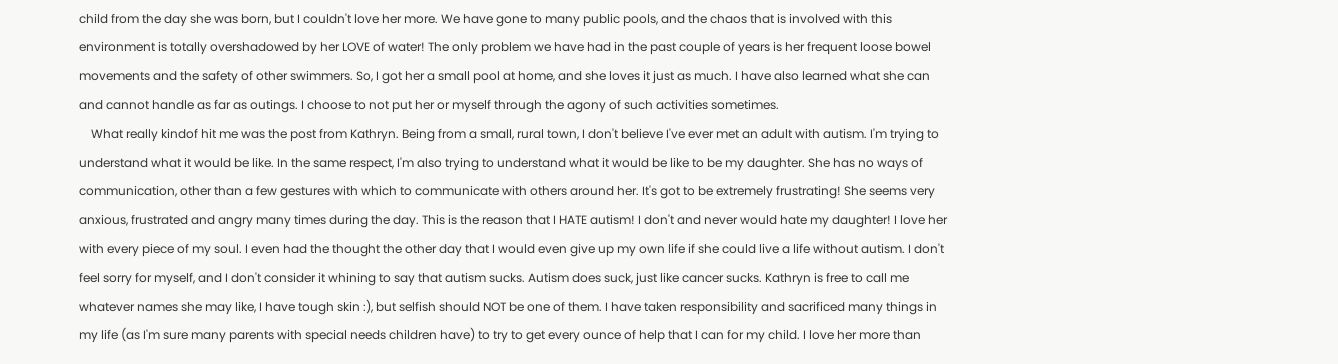child from the day she was born, but I couldn't love her more. We have gone to many public pools, and the chaos that is involved with this environment is totally overshadowed by her LOVE of water! The only problem we have had in the past couple of years is her frequent loose bowel movements and the safety of other swimmers. So, I got her a small pool at home, and she loves it just as much. I have also learned what she can and cannot handle as far as outings. I choose to not put her or myself through the agony of such activities sometimes.
    What really kindof hit me was the post from Kathryn. Being from a small, rural town, I don't believe I've ever met an adult with autism. I'm trying to understand what it would be like. In the same respect, I'm also trying to understand what it would be like to be my daughter. She has no ways of communication, other than a few gestures with which to communicate with others around her. It's got to be extremely frustrating! She seems very anxious, frustrated and angry many times during the day. This is the reason that I HATE autism! I don't and never would hate my daughter! I love her with every piece of my soul. I even had the thought the other day that I would even give up my own life if she could live a life without autism. I don't feel sorry for myself, and I don't consider it whining to say that autism sucks. Autism does suck, just like cancer sucks. Kathryn is free to call me whatever names she may like, I have tough skin :), but selfish should NOT be one of them. I have taken responsibility and sacrificed many things in my life (as I'm sure many parents with special needs children have) to try to get every ounce of help that I can for my child. I love her more than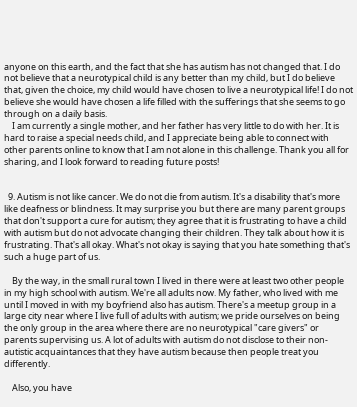anyone on this earth, and the fact that she has autism has not changed that. I do not believe that a neurotypical child is any better than my child, but I do believe that, given the choice, my child would have chosen to live a neurotypical life! I do not believe she would have chosen a life filled with the sufferings that she seems to go through on a daily basis.
    I am currently a single mother, and her father has very little to do with her. It is hard to raise a special needs child, and I appreciate being able to connect with other parents online to know that I am not alone in this challenge. Thank you all for sharing, and I look forward to reading future posts!


  9. Autism is not like cancer. We do not die from autism. It's a disability that's more like deafness or blindness. It may surprise you but there are many parent groups that don't support a cure for autism; they agree that it is frustrating to have a child with autism but do not advocate changing their children. They talk about how it is frustrating. That's all okay. What's not okay is saying that you hate something that's such a huge part of us.

    By the way, in the small rural town I lived in there were at least two other people in my high school with autism. We're all adults now. My father, who lived with me until I moved in with my boyfriend also has autism. There's a meetup group in a large city near where I live full of adults with autism; we pride ourselves on being the only group in the area where there are no neurotypical "care givers" or parents supervising us. A lot of adults with autism do not disclose to their non-autistic acquaintances that they have autism because then people treat you differently.

    Also, you have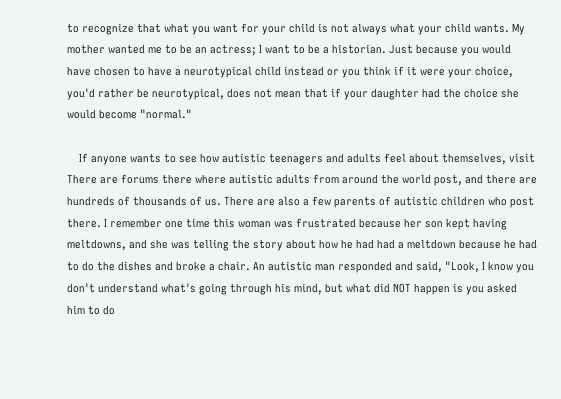to recognize that what you want for your child is not always what your child wants. My mother wanted me to be an actress; I want to be a historian. Just because you would have chosen to have a neurotypical child instead or you think if it were your choice, you'd rather be neurotypical, does not mean that if your daughter had the choice she would become "normal."

    If anyone wants to see how autistic teenagers and adults feel about themselves, visit There are forums there where autistic adults from around the world post, and there are hundreds of thousands of us. There are also a few parents of autistic children who post there. I remember one time this woman was frustrated because her son kept having meltdowns, and she was telling the story about how he had had a meltdown because he had to do the dishes and broke a chair. An autistic man responded and said, "Look, I know you don't understand what's going through his mind, but what did NOT happen is you asked him to do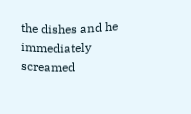the dishes and he immediately screamed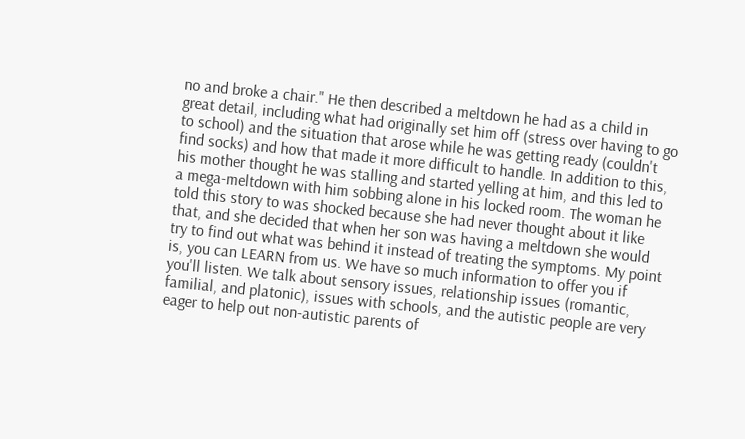no and broke a chair." He then described a meltdown he had as a child in great detail, including what had originally set him off (stress over having to go to school) and the situation that arose while he was getting ready (couldn't find socks) and how that made it more difficult to handle. In addition to this, his mother thought he was stalling and started yelling at him, and this led to a mega-meltdown with him sobbing alone in his locked room. The woman he told this story to was shocked because she had never thought about it like that, and she decided that when her son was having a meltdown she would try to find out what was behind it instead of treating the symptoms. My point is, you can LEARN from us. We have so much information to offer you if you'll listen. We talk about sensory issues, relationship issues (romantic, familial, and platonic), issues with schools, and the autistic people are very eager to help out non-autistic parents of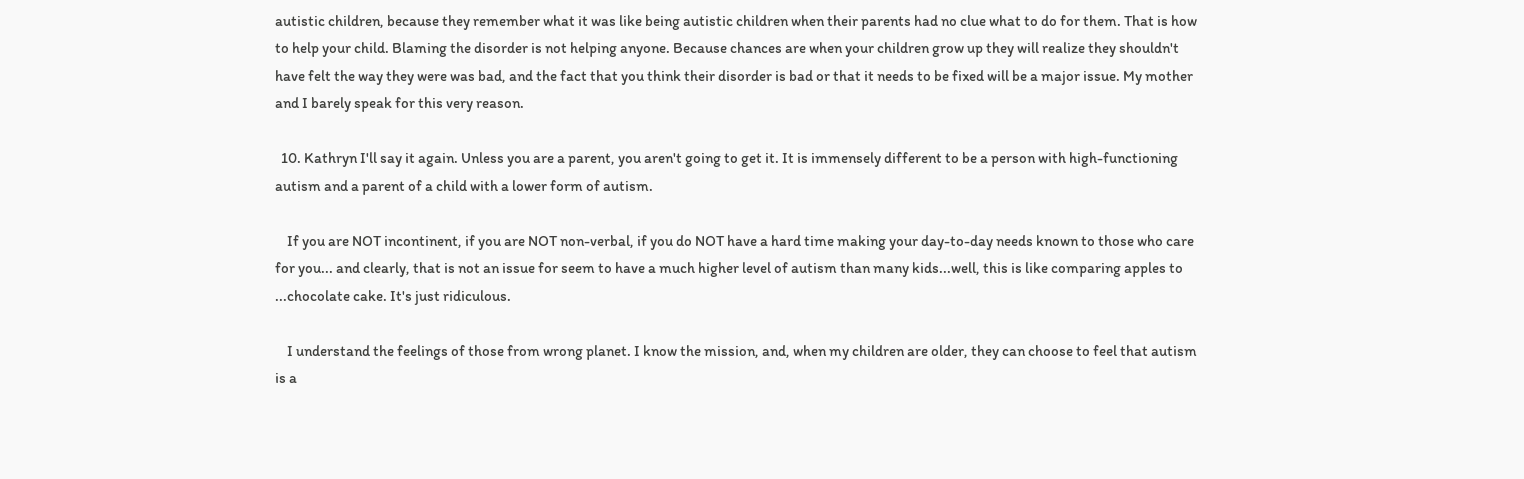autistic children, because they remember what it was like being autistic children when their parents had no clue what to do for them. That is how to help your child. Blaming the disorder is not helping anyone. Because chances are when your children grow up they will realize they shouldn't have felt the way they were was bad, and the fact that you think their disorder is bad or that it needs to be fixed will be a major issue. My mother and I barely speak for this very reason.

  10. Kathryn I'll say it again. Unless you are a parent, you aren't going to get it. It is immensely different to be a person with high-functioning autism and a parent of a child with a lower form of autism.

    If you are NOT incontinent, if you are NOT non-verbal, if you do NOT have a hard time making your day-to-day needs known to those who care for you... and clearly, that is not an issue for seem to have a much higher level of autism than many kids...well, this is like comparing apples to ...chocolate cake. It's just ridiculous.

    I understand the feelings of those from wrong planet. I know the mission, and, when my children are older, they can choose to feel that autism is a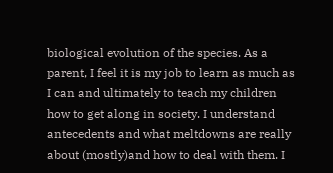biological evolution of the species. As a parent, I feel it is my job to learn as much as I can and ultimately to teach my children how to get along in society. I understand antecedents and what meltdowns are really about (mostly)and how to deal with them. I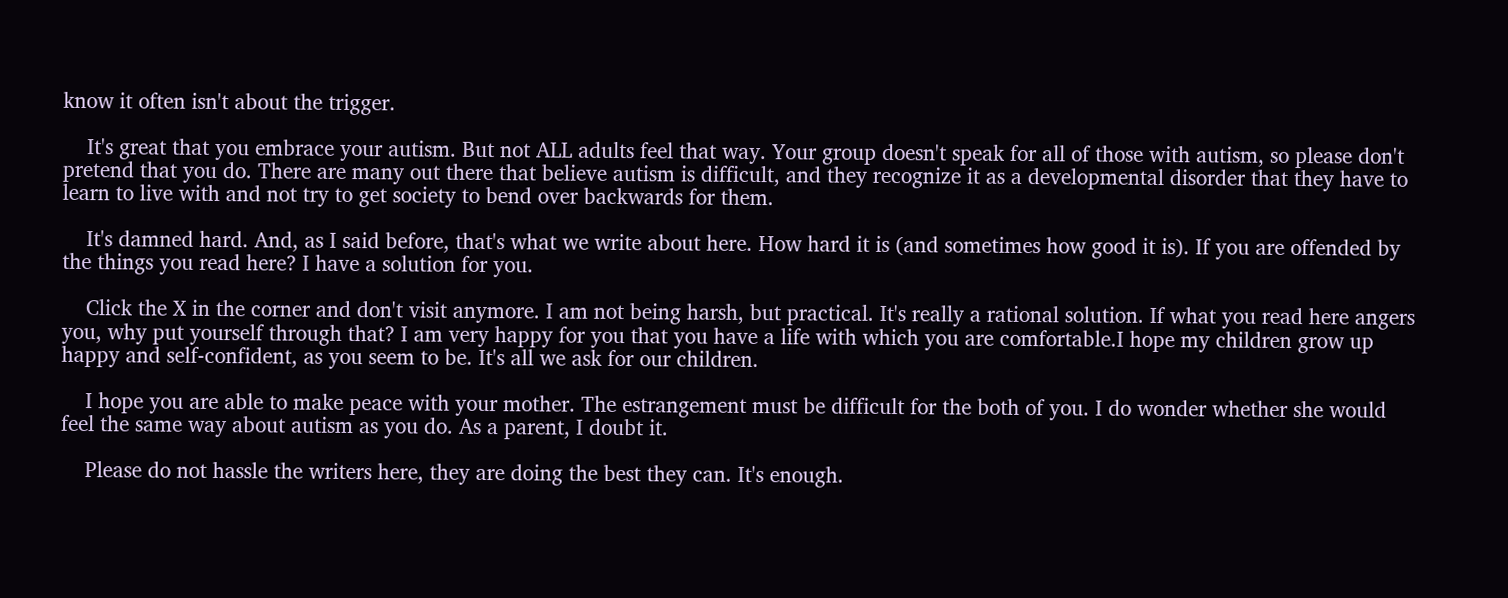know it often isn't about the trigger.

    It's great that you embrace your autism. But not ALL adults feel that way. Your group doesn't speak for all of those with autism, so please don't pretend that you do. There are many out there that believe autism is difficult, and they recognize it as a developmental disorder that they have to learn to live with and not try to get society to bend over backwards for them.

    It's damned hard. And, as I said before, that's what we write about here. How hard it is (and sometimes how good it is). If you are offended by the things you read here? I have a solution for you.

    Click the X in the corner and don't visit anymore. I am not being harsh, but practical. It's really a rational solution. If what you read here angers you, why put yourself through that? I am very happy for you that you have a life with which you are comfortable.I hope my children grow up happy and self-confident, as you seem to be. It's all we ask for our children.

    I hope you are able to make peace with your mother. The estrangement must be difficult for the both of you. I do wonder whether she would feel the same way about autism as you do. As a parent, I doubt it.

    Please do not hassle the writers here, they are doing the best they can. It's enough.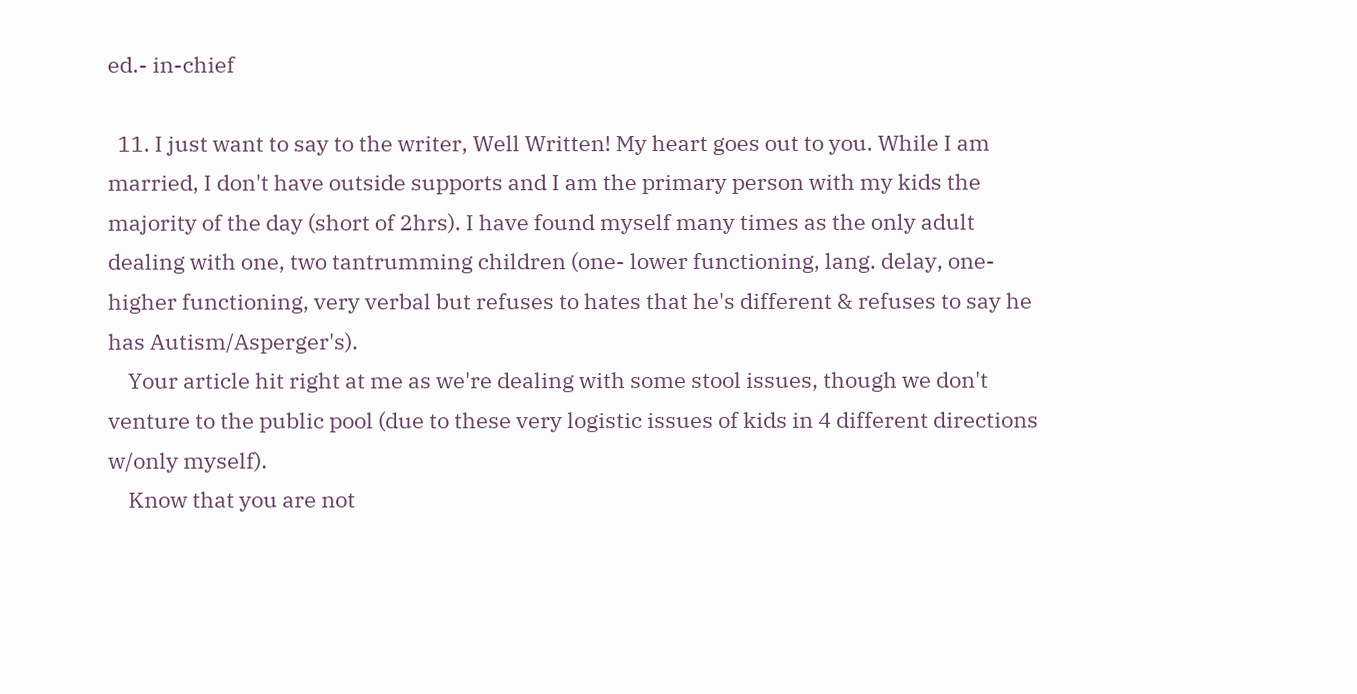ed.- in-chief

  11. I just want to say to the writer, Well Written! My heart goes out to you. While I am married, I don't have outside supports and I am the primary person with my kids the majority of the day (short of 2hrs). I have found myself many times as the only adult dealing with one, two tantrumming children (one- lower functioning, lang. delay, one- higher functioning, very verbal but refuses to hates that he's different & refuses to say he has Autism/Asperger's).
    Your article hit right at me as we're dealing with some stool issues, though we don't venture to the public pool (due to these very logistic issues of kids in 4 different directions w/only myself).
    Know that you are not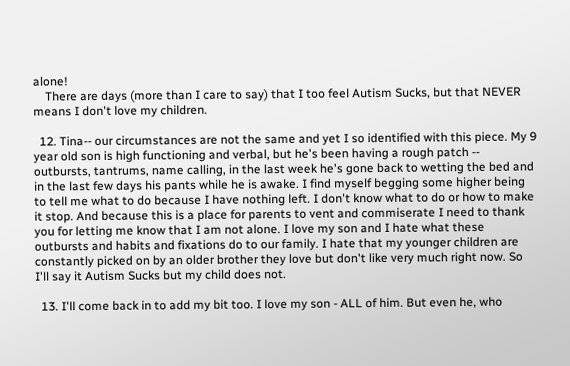alone!
    There are days (more than I care to say) that I too feel Autism Sucks, but that NEVER means I don't love my children.

  12. Tina-- our circumstances are not the same and yet I so identified with this piece. My 9 year old son is high functioning and verbal, but he's been having a rough patch -- outbursts, tantrums, name calling, in the last week he's gone back to wetting the bed and in the last few days his pants while he is awake. I find myself begging some higher being to tell me what to do because I have nothing left. I don't know what to do or how to make it stop. And because this is a place for parents to vent and commiserate I need to thank you for letting me know that I am not alone. I love my son and I hate what these outbursts and habits and fixations do to our family. I hate that my younger children are constantly picked on by an older brother they love but don't like very much right now. So I'll say it Autism Sucks but my child does not.

  13. I'll come back in to add my bit too. I love my son - ALL of him. But even he, who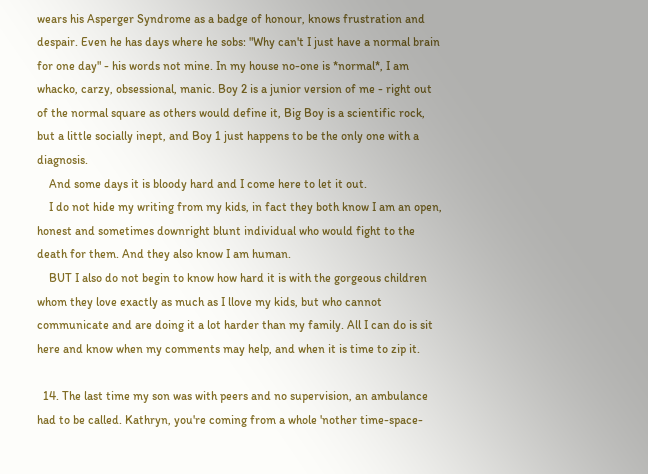wears his Asperger Syndrome as a badge of honour, knows frustration and despair. Even he has days where he sobs: "Why can't I just have a normal brain for one day" - his words not mine. In my house no-one is *normal*, I am whacko, carzy, obsessional, manic. Boy 2 is a junior version of me - right out of the normal square as others would define it, Big Boy is a scientific rock, but a little socially inept, and Boy 1 just happens to be the only one with a diagnosis.
    And some days it is bloody hard and I come here to let it out.
    I do not hide my writing from my kids, in fact they both know I am an open, honest and sometimes downright blunt individual who would fight to the death for them. And they also know I am human.
    BUT I also do not begin to know how hard it is with the gorgeous children whom they love exactly as much as I llove my kids, but who cannot communicate and are doing it a lot harder than my family. All I can do is sit here and know when my comments may help, and when it is time to zip it.

  14. The last time my son was with peers and no supervision, an ambulance had to be called. Kathryn, you're coming from a whole 'nother time-space-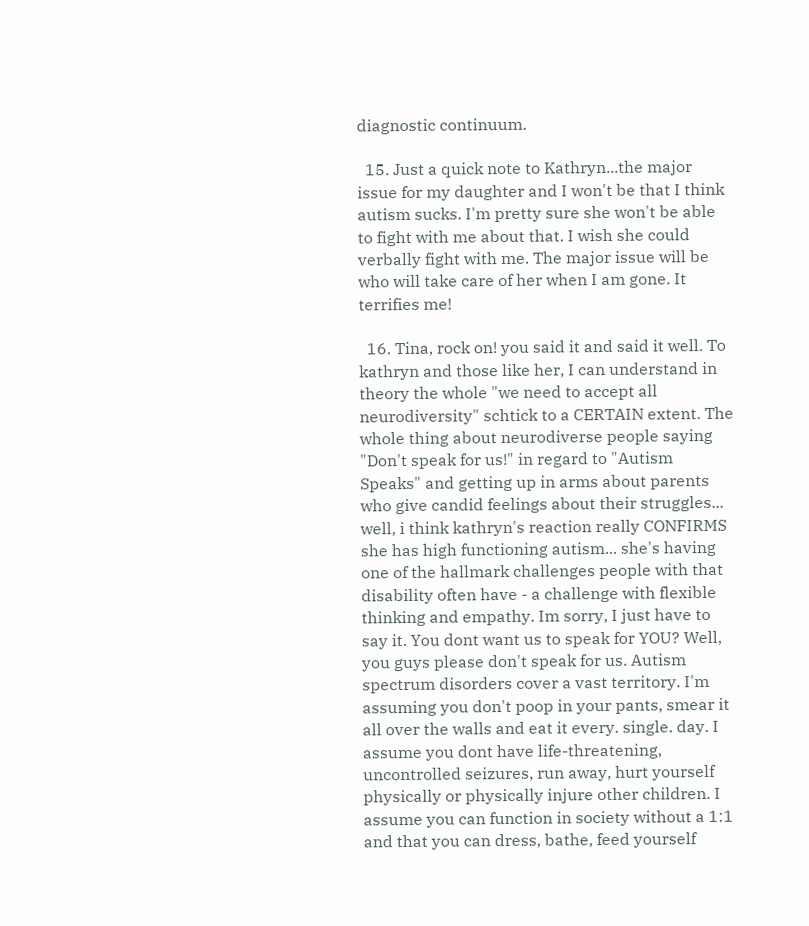diagnostic continuum.

  15. Just a quick note to Kathryn...the major issue for my daughter and I won't be that I think autism sucks. I'm pretty sure she won't be able to fight with me about that. I wish she could verbally fight with me. The major issue will be who will take care of her when I am gone. It terrifies me!

  16. Tina, rock on! you said it and said it well. To kathryn and those like her, I can understand in theory the whole "we need to accept all neurodiversity" schtick to a CERTAIN extent. The whole thing about neurodiverse people saying "Don't speak for us!" in regard to "Autism Speaks" and getting up in arms about parents who give candid feelings about their struggles... well, i think kathryn's reaction really CONFIRMS she has high functioning autism... she's having one of the hallmark challenges people with that disability often have - a challenge with flexible thinking and empathy. Im sorry, I just have to say it. You dont want us to speak for YOU? Well, you guys please don't speak for us. Autism spectrum disorders cover a vast territory. I'm assuming you don't poop in your pants, smear it all over the walls and eat it every. single. day. I assume you dont have life-threatening, uncontrolled seizures, run away, hurt yourself physically or physically injure other children. I assume you can function in society without a 1:1 and that you can dress, bathe, feed yourself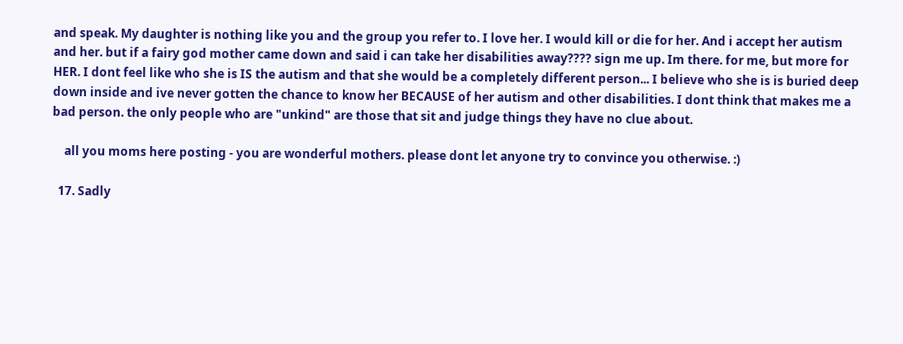and speak. My daughter is nothing like you and the group you refer to. I love her. I would kill or die for her. And i accept her autism and her. but if a fairy god mother came down and said i can take her disabilities away???? sign me up. Im there. for me, but more for HER. I dont feel like who she is IS the autism and that she would be a completely different person... I believe who she is is buried deep down inside and ive never gotten the chance to know her BECAUSE of her autism and other disabilities. I dont think that makes me a bad person. the only people who are "unkind" are those that sit and judge things they have no clue about.

    all you moms here posting - you are wonderful mothers. please dont let anyone try to convince you otherwise. :)

  17. Sadly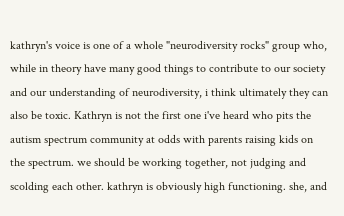kathryn's voice is one of a whole "neurodiversity rocks" group who, while in theory have many good things to contribute to our society and our understanding of neurodiversity, i think ultimately they can also be toxic. Kathryn is not the first one i've heard who pits the autism spectrum community at odds with parents raising kids on the spectrum. we should be working together, not judging and scolding each other. kathryn is obviously high functioning. she, and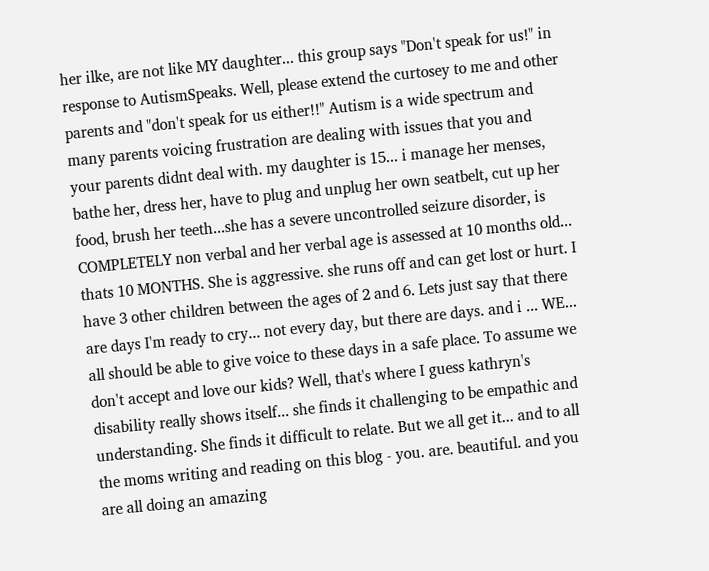her ilke, are not like MY daughter... this group says "Don't speak for us!" in response to AutismSpeaks. Well, please extend the curtosey to me and other parents and "don't speak for us either!!" Autism is a wide spectrum and many parents voicing frustration are dealing with issues that you and your parents didnt deal with. my daughter is 15... i manage her menses, bathe her, dress her, have to plug and unplug her own seatbelt, cut up her food, brush her teeth...she has a severe uncontrolled seizure disorder, is COMPLETELY non verbal and her verbal age is assessed at 10 months old... thats 10 MONTHS. She is aggressive. she runs off and can get lost or hurt. I have 3 other children between the ages of 2 and 6. Lets just say that there are days I'm ready to cry... not every day, but there are days. and i ... WE... all should be able to give voice to these days in a safe place. To assume we don't accept and love our kids? Well, that's where I guess kathryn's disability really shows itself... she finds it challenging to be empathic and understanding. She finds it difficult to relate. But we all get it... and to all the moms writing and reading on this blog - you. are. beautiful. and you are all doing an amazing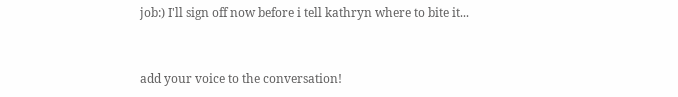job:) I'll sign off now before i tell kathryn where to bite it...


add your voice to the conversation!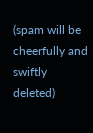(spam will be cheerfully and swiftly deleted)